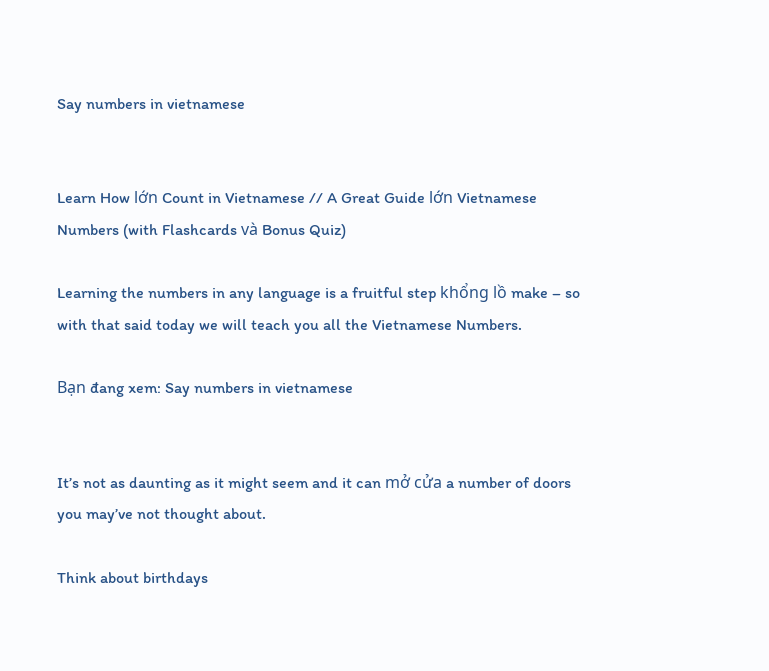Say numbers in vietnamese


Learn How lớn Count in Vietnamese // A Great Guide lớn Vietnamese Numbers (with Flashcards và Bonus Quiz)

Learning the numbers in any language is a fruitful step khổng lồ make – so with that said today we will teach you all the Vietnamese Numbers.

Bạn đang xem: Say numbers in vietnamese


It’s not as daunting as it might seem and it can mở cửa a number of doors you may’ve not thought about.

Think about birthdays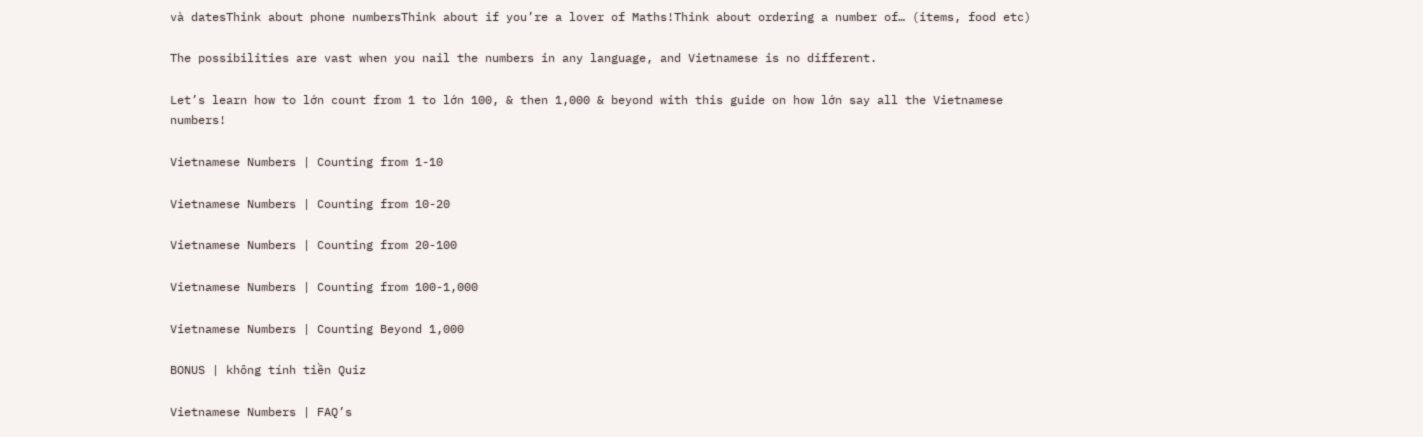và datesThink about phone numbersThink about if you’re a lover of Maths!Think about ordering a number of… (items, food etc)

The possibilities are vast when you nail the numbers in any language, and Vietnamese is no different.

Let’s learn how to lớn count from 1 to lớn 100, & then 1,000 & beyond with this guide on how lớn say all the Vietnamese numbers!

Vietnamese Numbers | Counting from 1-10

Vietnamese Numbers | Counting from 10-20

Vietnamese Numbers | Counting from 20-100

Vietnamese Numbers | Counting from 100-1,000

Vietnamese Numbers | Counting Beyond 1,000

BONUS | không tính tiền Quiz

Vietnamese Numbers | FAQ’s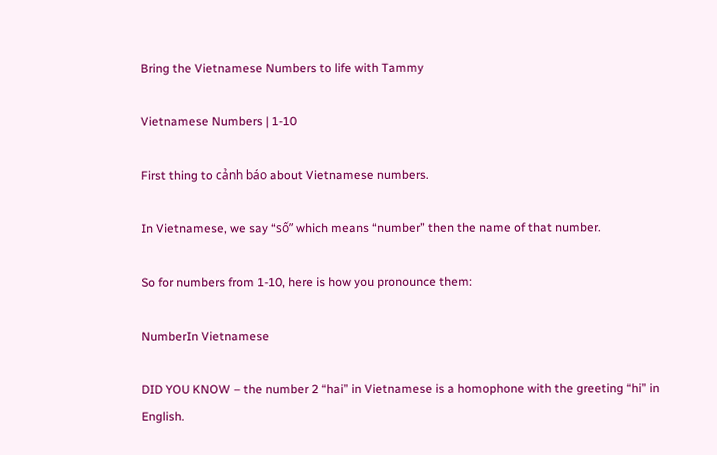Bring the Vietnamese Numbers to life with Tammy

Vietnamese Numbers | 1-10

First thing to cảnh báo about Vietnamese numbers.

In Vietnamese, we say “số” which means “number” then the name of that number.

So for numbers from 1-10, here is how you pronounce them:

NumberIn Vietnamese

DID YOU KNOW – the number 2 “hai” in Vietnamese is a homophone with the greeting “hi” in English.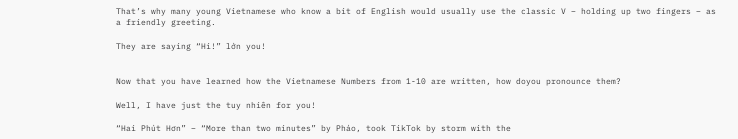That’s why many young Vietnamese who know a bit of English would usually use the classic V – holding up two fingers – as a friendly greeting.

They are saying “Hi!” lớn you!


Now that you have learned how the Vietnamese Numbers from 1-10 are written, how doyou pronounce them?

Well, I have just the tuy nhiên for you!

“Hai Phút Hơn” – “More than two minutes” by Pháo, took TikTok by storm with the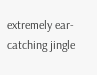extremely ear-catching jingle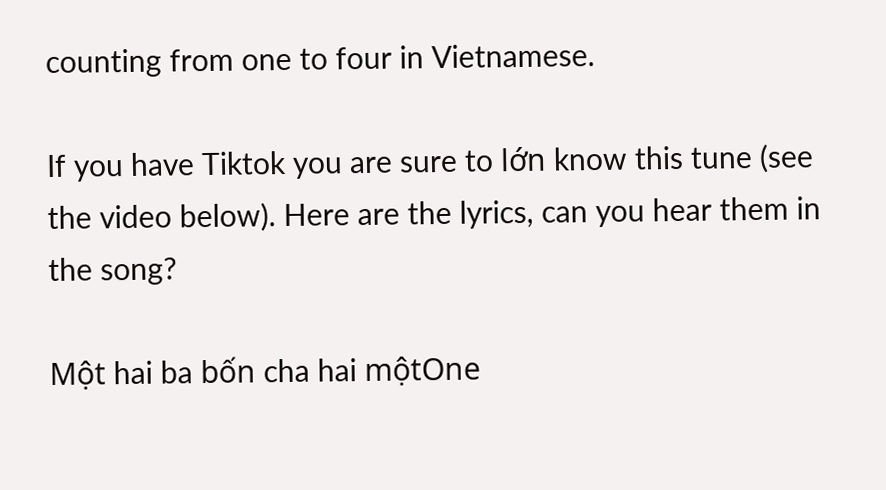counting from one to four in Vietnamese.

If you have Tiktok you are sure to lớn know this tune (see the video below). Here are the lyrics, can you hear them in the song?

Một hai ba bốn cha hai mộtOne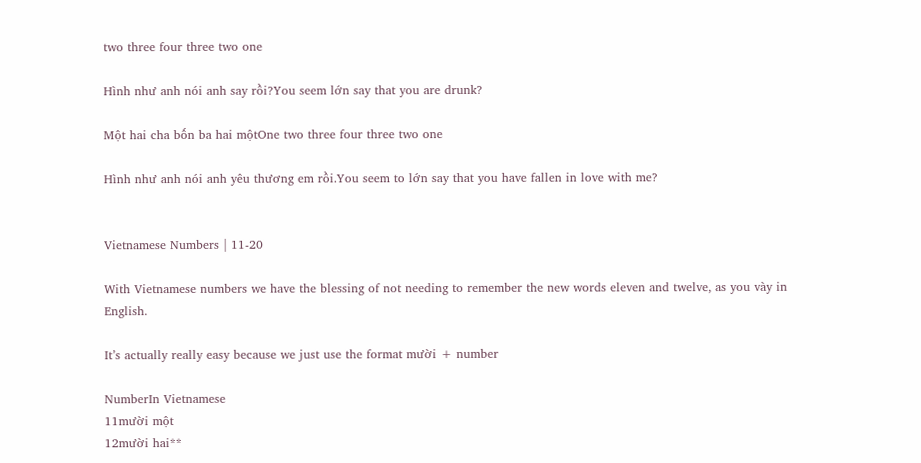two three four three two one

Hình như anh nói anh say rồi?You seem lớn say that you are drunk?

Một hai cha bốn ba hai mộtOne two three four three two one

Hình như anh nói anh yêu thương em rồi.You seem to lớn say that you have fallen in love with me?


Vietnamese Numbers | 11-20

With Vietnamese numbers we have the blessing of not needing to remember the new words eleven and twelve, as you vày in English.

It’s actually really easy because we just use the format mười + number

NumberIn Vietnamese
11mười một
12mười hai**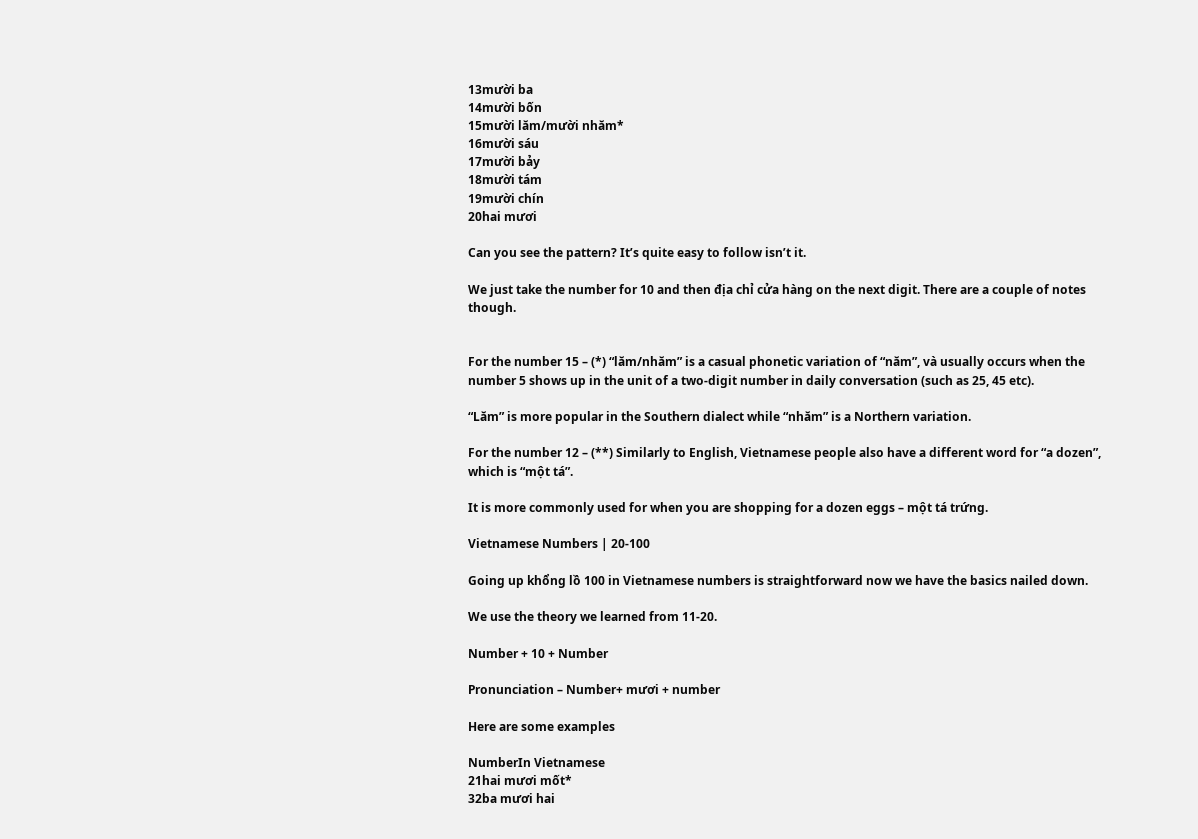13mười ba
14mười bốn
15mười lăm/mười nhăm*
16mười sáu
17mười bảy
18mười tám
19mười chín
20hai mươi

Can you see the pattern? It’s quite easy to follow isn’t it.

We just take the number for 10 and then địa chỉ cửa hàng on the next digit. There are a couple of notes though.


For the number 15 – (*) “lăm/nhăm” is a casual phonetic variation of “năm”, và usually occurs when the number 5 shows up in the unit of a two-digit number in daily conversation (such as 25, 45 etc).

“Lăm” is more popular in the Southern dialect while “nhăm” is a Northern variation.

For the number 12 – (**) Similarly to English, Vietnamese people also have a different word for “a dozen”, which is “một tá”.

It is more commonly used for when you are shopping for a dozen eggs – một tá trứng.

Vietnamese Numbers | 20-100

Going up khổng lồ 100 in Vietnamese numbers is straightforward now we have the basics nailed down.

We use the theory we learned from 11-20.

Number + 10 + Number

Pronunciation – Number+ mươi + number

Here are some examples

NumberIn Vietnamese
21hai mươi mốt*
32ba mươi hai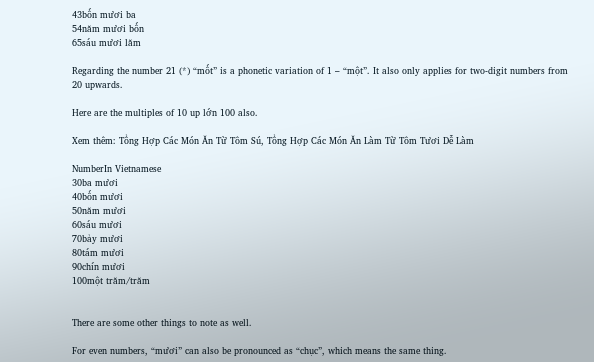43bốn mươi ba
54năm mươi bốn
65sáu mươi lăm

Regarding the number 21 (*) “mốt” is a phonetic variation of 1 – “một”. It also only applies for two-digit numbers from 20 upwards.

Here are the multiples of 10 up lớn 100 also.

Xem thêm: Tổng Hợp Các Món Ăn Từ Tôm Sú, Tổng Hợp Các Món Ăn Làm Từ Tôm Tươi Dễ Làm

NumberIn Vietnamese
30ba mươi
40bốn mươi
50năm mươi
60sáu mươi
70bảy mươi
80tám mươi
90chín mươi
100một trăm/trăm


There are some other things to note as well.

For even numbers, “mươi” can also be pronounced as “chục”, which means the same thing.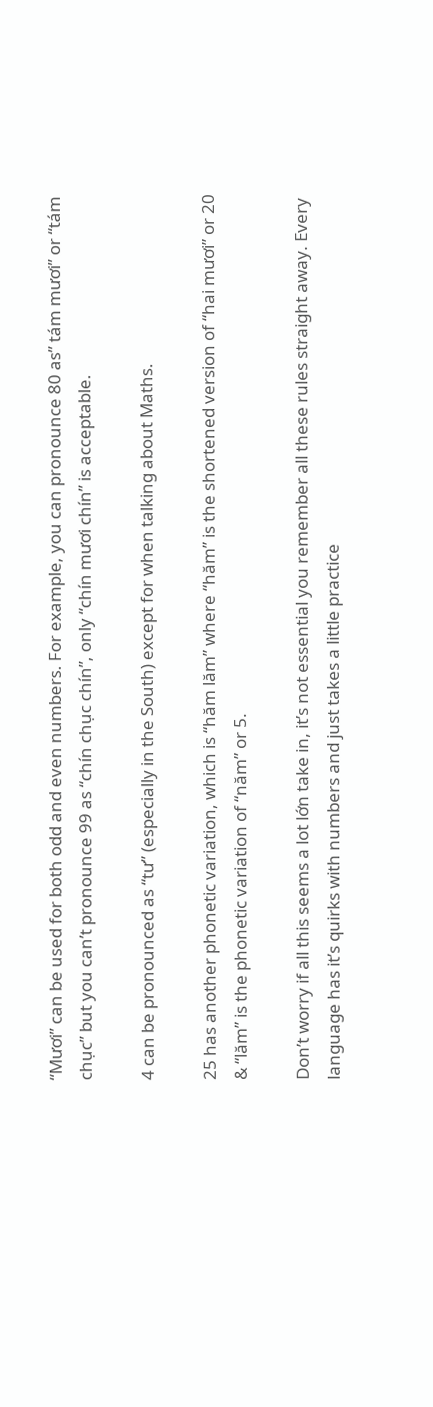“Mươi” can be used for both odd and even numbers. For example, you can pronounce 80 as” tám mươi” or “tám chục” but you can’t pronounce 99 as “chín chục chín”, only “chín mươi chín” is acceptable.

4 can be pronounced as “tư” (especially in the South) except for when talking about Maths.

25 has another phonetic variation, which is “hăm lăm” where “hăm” is the shortened version of “hai mươi” or 20 & “lăm” is the phonetic variation of “năm” or 5.

Don’t worry if all this seems a lot lớn take in, it’s not essential you remember all these rules straight away. Every language has it’s quirks with numbers and just takes a little practice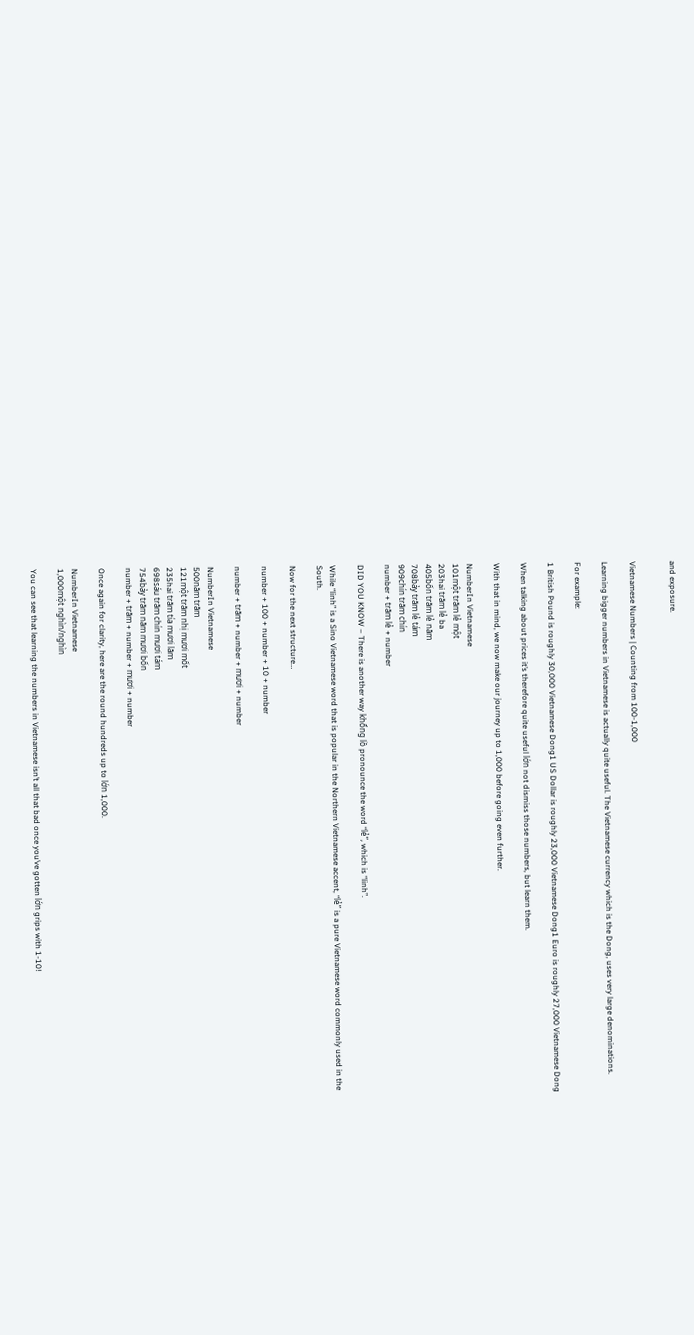and exposure.


Vietnamese Numbers | Counting from 100-1,000

Learning bigger numbers in Vietnamese is actually quite useful. The Vietnamese currency which is the Dong, uses very large denominations.

For example:

1 British Pound is roughly 30,000 Vietnamese Dong1 US Dollar is roughly 23,000 Vietnamese Dong1 Euro is roughly 27,000 Vietnamese Dong

When talking about prices it’s therefore quite useful lớn not dismiss those numbers, but learn them.

With that in mind, we now make our journey up to 1,000 before going even further.

NumberIn Vietnamese
101một trăm lẻ một
203hai trăm lẻ ba
405bốn trăm lẻ năm
708bảy trăm lẻ tám
909chín trăm chín
number + trăm lẻ + number

DID YOU KNOW – There is another way khổng lồ pronounce the word “lẻ”, which is “linh”.

While “linh” is a Sino Vietnamese word that is popular in the Northern Vietnamese accent, “lẻ” is a pure Vietnamese word commonly used in the South.

Now for the next structure…

number + 100 + number + 10 + number

number + trăm + number + mươi + number

NumberIn Vietnamese
500năm trăm
121một trăm nhị mươi mốt
235hai trăm tía mươi lăm
698sáu trăm chín mươi tám
754bảy trăm năm mươi bốn
number + trăm + number + mươi + number

Once again for clarity, here are the round hundreds up to lớn 1,000.

NumberIn Vietnamese
1,000một nghìn/nghìn

You can see that learning the numbers in Vietnamese isn’t all that bad once you’ve gotten lớn grips with 1-10!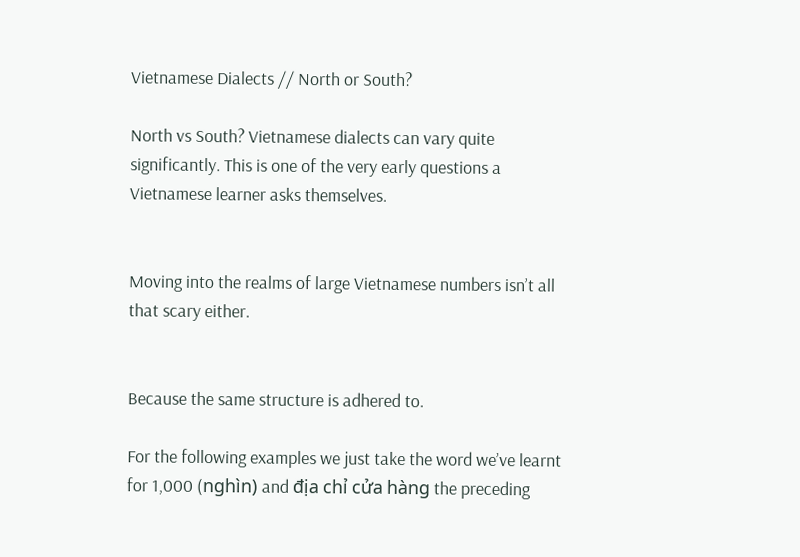Vietnamese Dialects // North or South?

North vs South? Vietnamese dialects can vary quite significantly. This is one of the very early questions a Vietnamese learner asks themselves.


Moving into the realms of large Vietnamese numbers isn’t all that scary either.


Because the same structure is adhered to.

For the following examples we just take the word we’ve learnt for 1,000 (nghìn) and địa chỉ cửa hàng the preceding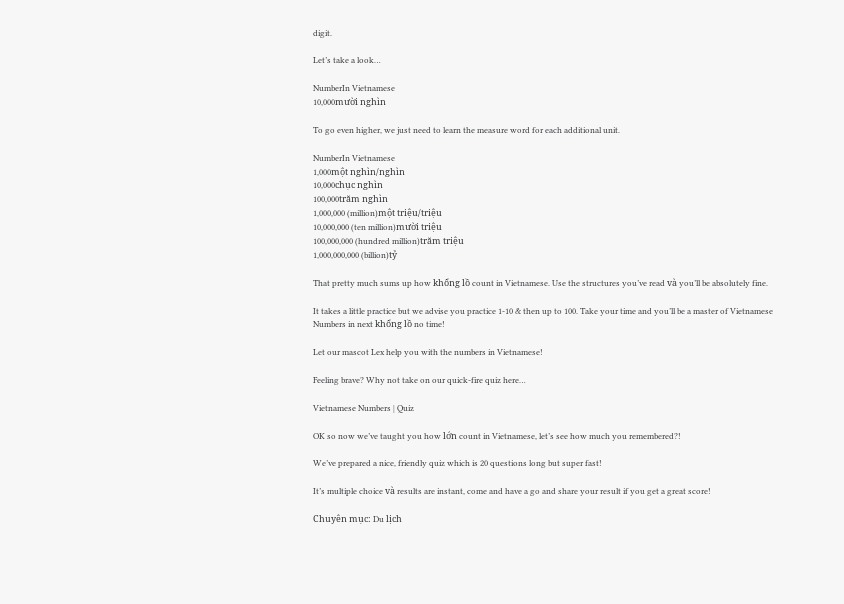digit.

Let’s take a look…

NumberIn Vietnamese
10,000mười nghìn

To go even higher, we just need to learn the measure word for each additional unit.

NumberIn Vietnamese
1,000một nghìn/nghìn
10,000chục nghìn
100,000trăm nghìn
1,000,000 (million)một triệu/triệu
10,000,000 (ten million)mười triệu
100,000,000 (hundred million)trăm triệu
1,000,000,000 (billion)tỷ

That pretty much sums up how khổng lồ count in Vietnamese. Use the structures you’ve read và you’ll be absolutely fine.

It takes a little practice but we advise you practice 1-10 & then up to 100. Take your time and you’ll be a master of Vietnamese Numbers in next khổng lồ no time!

Let our mascot Lex help you with the numbers in Vietnamese!

Feeling brave? Why not take on our quick-fire quiz here…

Vietnamese Numbers | Quiz

OK so now we’ve taught you how lớn count in Vietnamese, let’s see how much you remembered?!

We’ve prepared a nice, friendly quiz which is 20 questions long but super fast!

It’s multiple choice và results are instant, come and have a go and share your result if you get a great score!

Chuyên mục: Du lịch